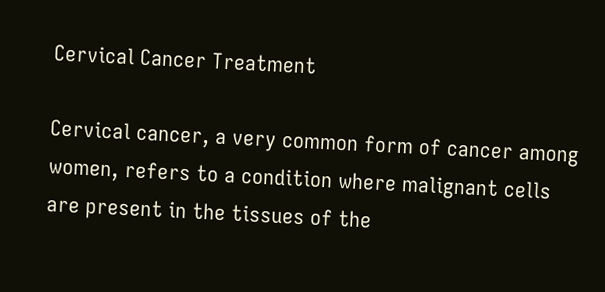Cervical Cancer Treatment

Cervical cancer, a very common form of cancer among women, refers to a condition where malignant cells are present in the tissues of the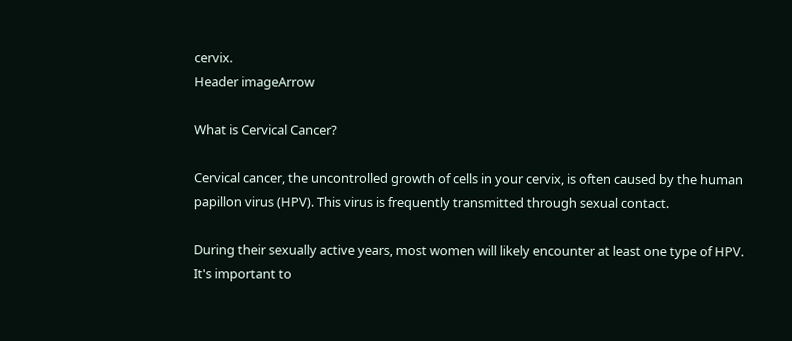cervix.
Header imageArrow

What is Cervical Cancer?

Cervical cancer, the uncontrolled growth of cells in your cervix, is often caused by the human papillon virus (HPV). This virus is frequently transmitted through sexual contact.

During their sexually active years, most women will likely encounter at least one type of HPV. It's important to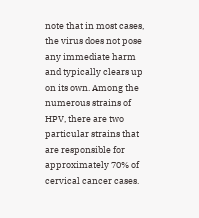note that in most cases, the virus does not pose any immediate harm and typically clears up on its own. Among the numerous strains of HPV, there are two particular strains that are responsible for approximately 70% of cervical cancer cases.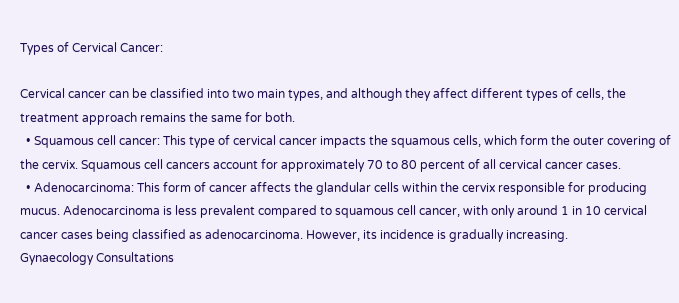Types of Cervical Cancer:

Cervical cancer can be classified into two main types, and although they affect different types of cells, the treatment approach remains the same for both.
  • Squamous cell cancer: This type of cervical cancer impacts the squamous cells, which form the outer covering of the cervix. Squamous cell cancers account for approximately 70 to 80 percent of all cervical cancer cases.
  • Adenocarcinoma: This form of cancer affects the glandular cells within the cervix responsible for producing mucus. Adenocarcinoma is less prevalent compared to squamous cell cancer, with only around 1 in 10 cervical cancer cases being classified as adenocarcinoma. However, its incidence is gradually increasing.
Gynaecology Consultations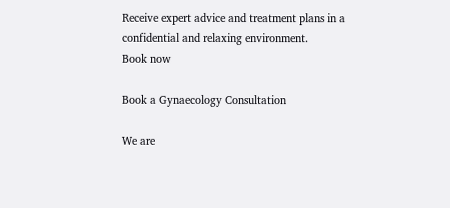Receive expert advice and treatment plans in a confidential and relaxing environment.
Book now

Book a Gynaecology Consultation

We are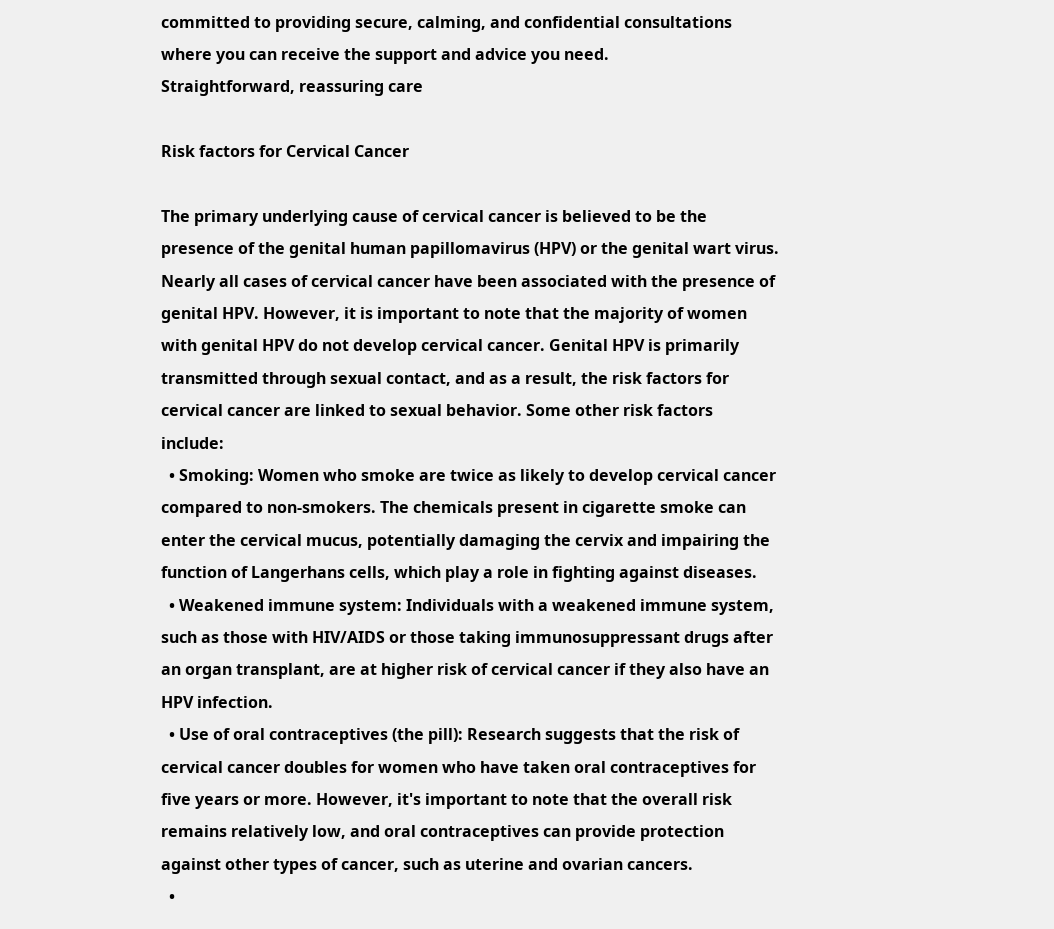committed to providing secure, calming, and confidential consultations where you can receive the support and advice you need.
Straightforward, reassuring care

Risk factors for Cervical Cancer

The primary underlying cause of cervical cancer is believed to be the presence of the genital human papillomavirus (HPV) or the genital wart virus. Nearly all cases of cervical cancer have been associated with the presence of genital HPV. However, it is important to note that the majority of women with genital HPV do not develop cervical cancer. Genital HPV is primarily transmitted through sexual contact, and as a result, the risk factors for cervical cancer are linked to sexual behavior. Some other risk factors include:
  • Smoking: Women who smoke are twice as likely to develop cervical cancer compared to non-smokers. The chemicals present in cigarette smoke can enter the cervical mucus, potentially damaging the cervix and impairing the function of Langerhans cells, which play a role in fighting against diseases.
  • Weakened immune system: Individuals with a weakened immune system, such as those with HIV/AIDS or those taking immunosuppressant drugs after an organ transplant, are at higher risk of cervical cancer if they also have an HPV infection.
  • Use of oral contraceptives (the pill): Research suggests that the risk of cervical cancer doubles for women who have taken oral contraceptives for five years or more. However, it's important to note that the overall risk remains relatively low, and oral contraceptives can provide protection against other types of cancer, such as uterine and ovarian cancers.
  •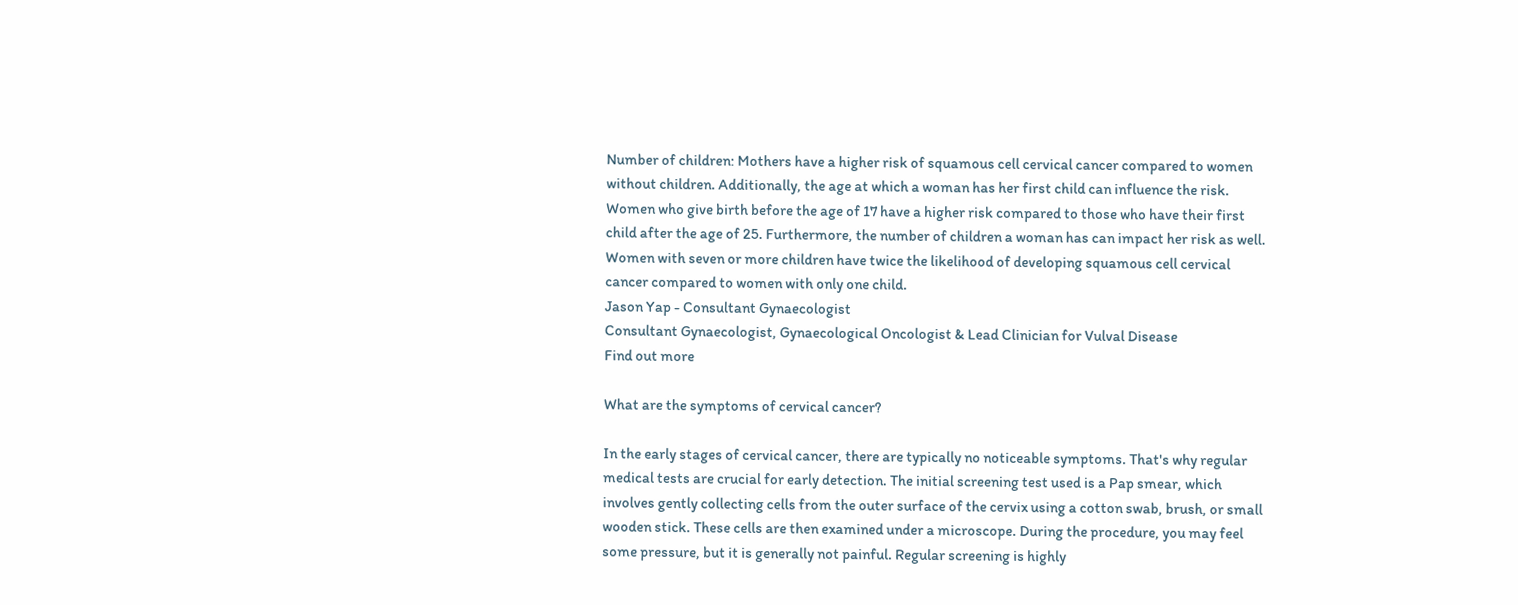Number of children: Mothers have a higher risk of squamous cell cervical cancer compared to women without children. Additionally, the age at which a woman has her first child can influence the risk. Women who give birth before the age of 17 have a higher risk compared to those who have their first child after the age of 25. Furthermore, the number of children a woman has can impact her risk as well. Women with seven or more children have twice the likelihood of developing squamous cell cervical cancer compared to women with only one child.
Jason Yap - Consultant Gynaecologist
Consultant Gynaecologist, Gynaecological Oncologist & Lead Clinician for Vulval Disease
Find out more

What are the symptoms of cervical cancer?

In the early stages of cervical cancer, there are typically no noticeable symptoms. That's why regular medical tests are crucial for early detection. The initial screening test used is a Pap smear, which involves gently collecting cells from the outer surface of the cervix using a cotton swab, brush, or small wooden stick. These cells are then examined under a microscope. During the procedure, you may feel some pressure, but it is generally not painful. Regular screening is highly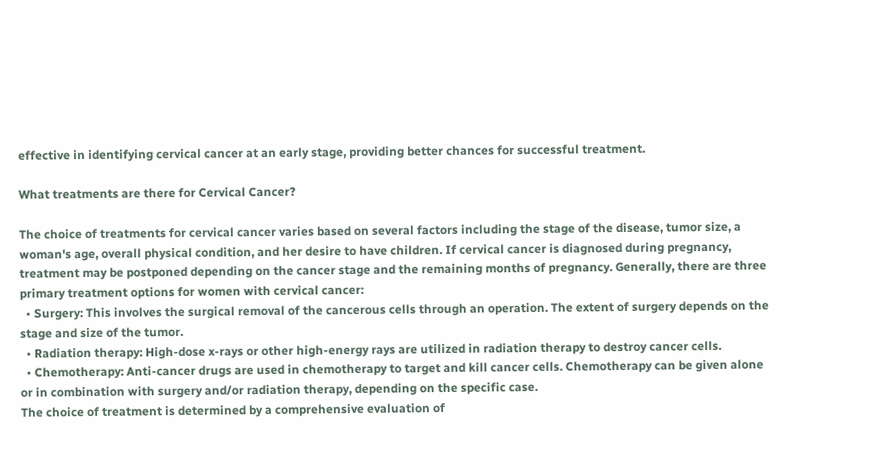effective in identifying cervical cancer at an early stage, providing better chances for successful treatment.

What treatments are there for Cervical Cancer?

The choice of treatments for cervical cancer varies based on several factors including the stage of the disease, tumor size, a woman's age, overall physical condition, and her desire to have children. If cervical cancer is diagnosed during pregnancy, treatment may be postponed depending on the cancer stage and the remaining months of pregnancy. Generally, there are three primary treatment options for women with cervical cancer:
  • Surgery: This involves the surgical removal of the cancerous cells through an operation. The extent of surgery depends on the stage and size of the tumor.
  • Radiation therapy: High-dose x-rays or other high-energy rays are utilized in radiation therapy to destroy cancer cells.
  • Chemotherapy: Anti-cancer drugs are used in chemotherapy to target and kill cancer cells. Chemotherapy can be given alone or in combination with surgery and/or radiation therapy, depending on the specific case.
The choice of treatment is determined by a comprehensive evaluation of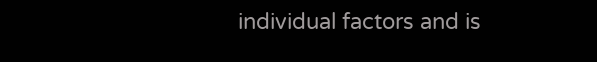individual factors and is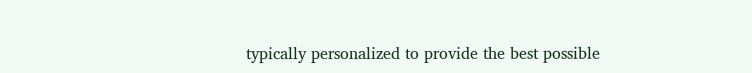typically personalized to provide the best possible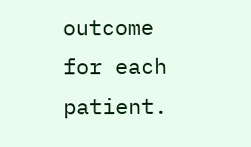outcome for each patient.